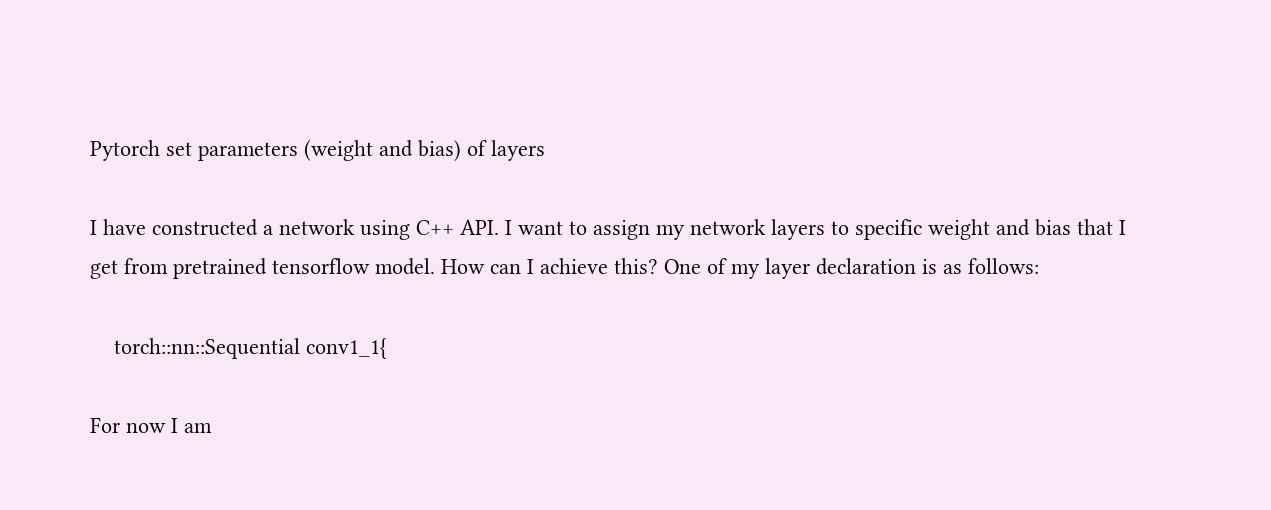Pytorch set parameters (weight and bias) of layers

I have constructed a network using C++ API. I want to assign my network layers to specific weight and bias that I get from pretrained tensorflow model. How can I achieve this? One of my layer declaration is as follows:

    torch::nn::Sequential conv1_1{

For now I am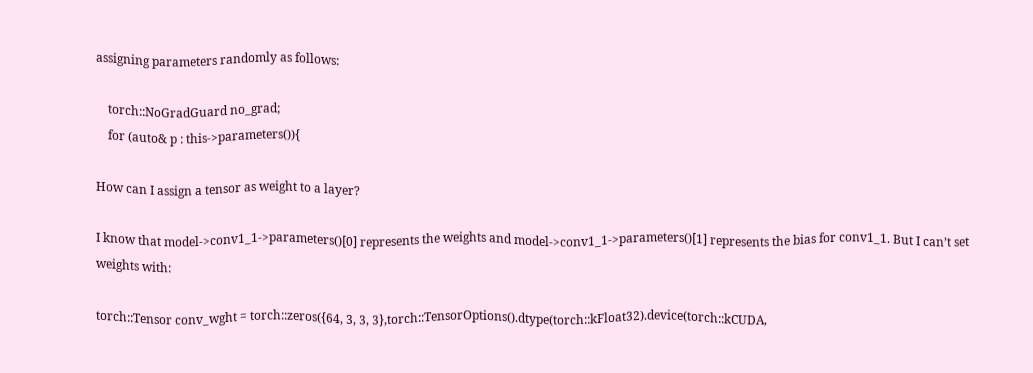assigning parameters randomly as follows:

    torch::NoGradGuard no_grad;
    for (auto& p : this->parameters()){

How can I assign a tensor as weight to a layer?

I know that model->conv1_1->parameters()[0] represents the weights and model->conv1_1->parameters()[1] represents the bias for conv1_1. But I can’t set weights with:

torch::Tensor conv_wght = torch::zeros({64, 3, 3, 3},torch::TensorOptions().dtype(torch::kFloat32).device(torch::kCUDA,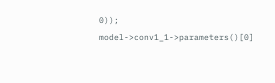0));
model->conv1_1->parameters()[0]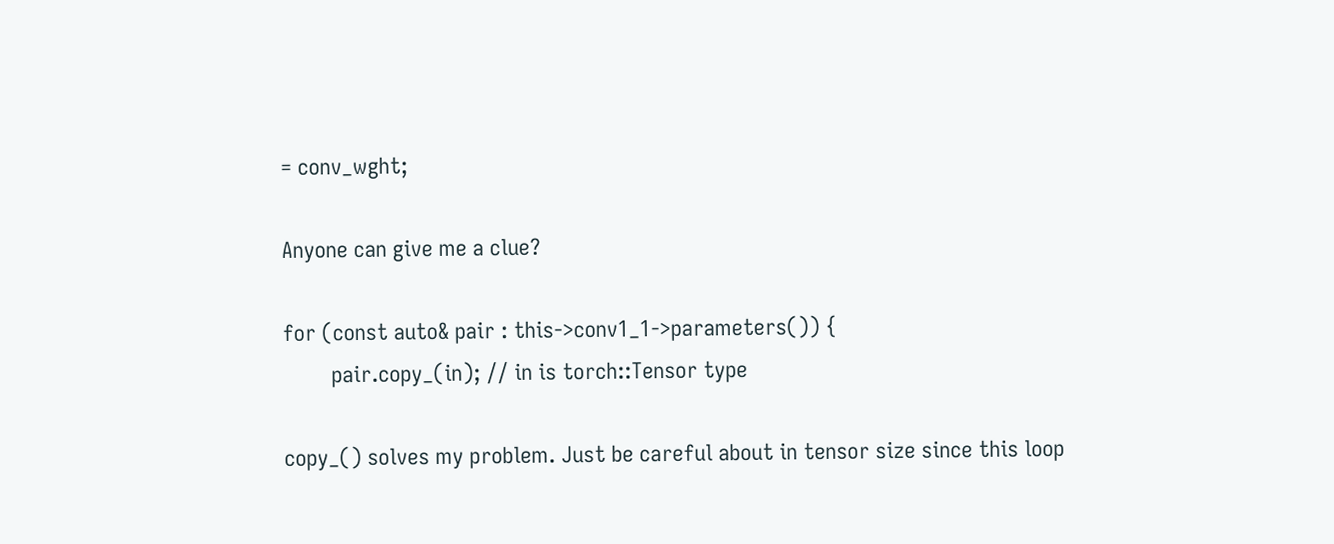= conv_wght;

Anyone can give me a clue?

for (const auto& pair : this->conv1_1->parameters()) {
        pair.copy_(in); // in is torch::Tensor type

copy_() solves my problem. Just be careful about in tensor size since this loop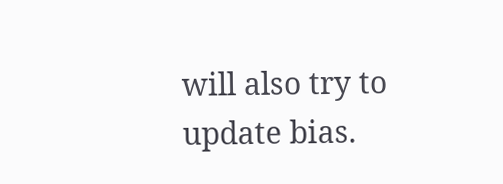will also try to update bias.